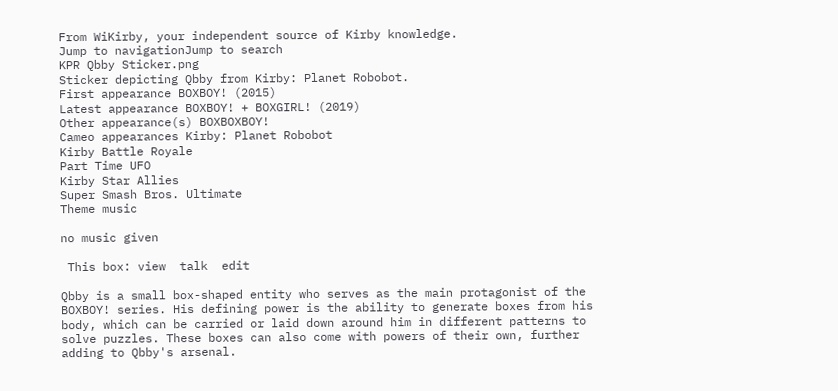From WiKirby, your independent source of Kirby knowledge.
Jump to navigationJump to search
KPR Qbby Sticker.png
Sticker depicting Qbby from Kirby: Planet Robobot.
First appearance BOXBOY! (2015)
Latest appearance BOXBOY! + BOXGIRL! (2019)
Other appearance(s) BOXBOXBOY!
Cameo appearances Kirby: Planet Robobot
Kirby Battle Royale
Part Time UFO
Kirby Star Allies
Super Smash Bros. Ultimate
Theme music

no music given

 This box: view  talk  edit

Qbby is a small box-shaped entity who serves as the main protagonist of the BOXBOY! series. His defining power is the ability to generate boxes from his body, which can be carried or laid down around him in different patterns to solve puzzles. These boxes can also come with powers of their own, further adding to Qbby's arsenal.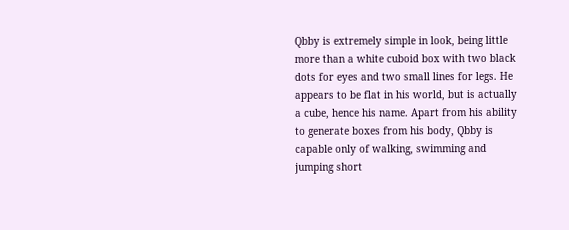Qbby is extremely simple in look, being little more than a white cuboid box with two black dots for eyes and two small lines for legs. He appears to be flat in his world, but is actually a cube, hence his name. Apart from his ability to generate boxes from his body, Qbby is capable only of walking, swimming and jumping short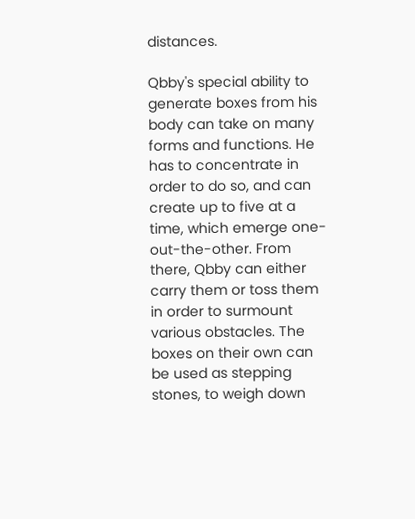distances.

Qbby's special ability to generate boxes from his body can take on many forms and functions. He has to concentrate in order to do so, and can create up to five at a time, which emerge one-out-the-other. From there, Qbby can either carry them or toss them in order to surmount various obstacles. The boxes on their own can be used as stepping stones, to weigh down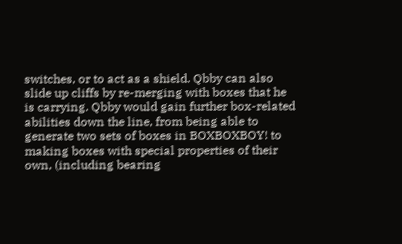switches, or to act as a shield. Qbby can also slide up cliffs by re-merging with boxes that he is carrying. Qbby would gain further box-related abilities down the line, from being able to generate two sets of boxes in BOXBOXBOY! to making boxes with special properties of their own, (including bearing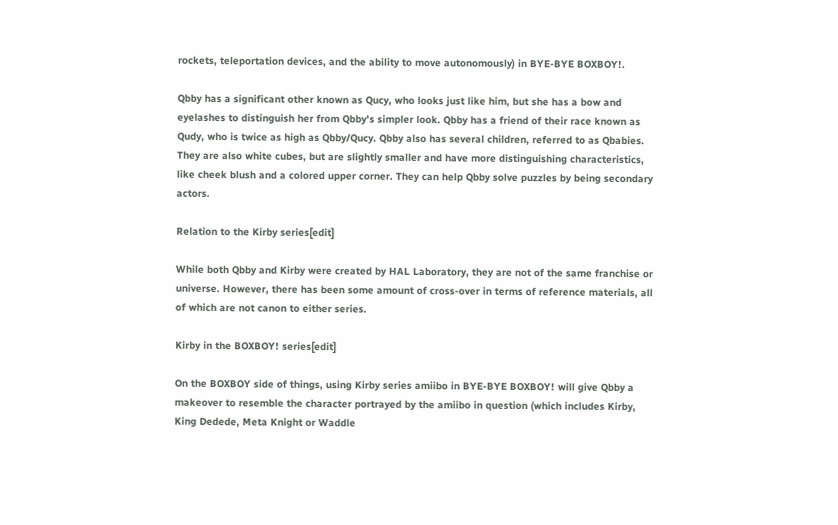rockets, teleportation devices, and the ability to move autonomously) in BYE-BYE BOXBOY!.

Qbby has a significant other known as Qucy, who looks just like him, but she has a bow and eyelashes to distinguish her from Qbby's simpler look. Qbby has a friend of their race known as Qudy, who is twice as high as Qbby/Qucy. Qbby also has several children, referred to as Qbabies. They are also white cubes, but are slightly smaller and have more distinguishing characteristics, like cheek blush and a colored upper corner. They can help Qbby solve puzzles by being secondary actors.

Relation to the Kirby series[edit]

While both Qbby and Kirby were created by HAL Laboratory, they are not of the same franchise or universe. However, there has been some amount of cross-over in terms of reference materials, all of which are not canon to either series.

Kirby in the BOXBOY! series[edit]

On the BOXBOY side of things, using Kirby series amiibo in BYE-BYE BOXBOY! will give Qbby a makeover to resemble the character portrayed by the amiibo in question (which includes Kirby, King Dedede, Meta Knight or Waddle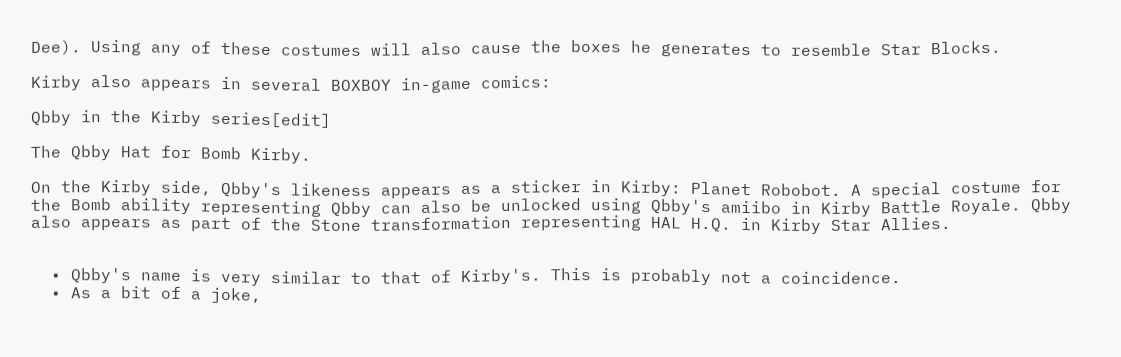Dee). Using any of these costumes will also cause the boxes he generates to resemble Star Blocks.

Kirby also appears in several BOXBOY in-game comics:

Qbby in the Kirby series[edit]

The Qbby Hat for Bomb Kirby.

On the Kirby side, Qbby's likeness appears as a sticker in Kirby: Planet Robobot. A special costume for the Bomb ability representing Qbby can also be unlocked using Qbby's amiibo in Kirby Battle Royale. Qbby also appears as part of the Stone transformation representing HAL H.Q. in Kirby Star Allies.


  • Qbby's name is very similar to that of Kirby's. This is probably not a coincidence.
  • As a bit of a joke,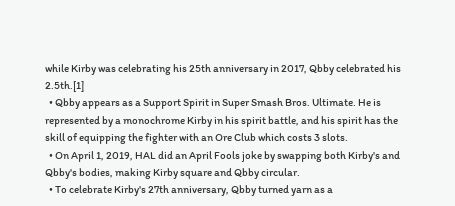while Kirby was celebrating his 25th anniversary in 2017, Qbby celebrated his 2.5th.[1]
  • Qbby appears as a Support Spirit in Super Smash Bros. Ultimate. He is represented by a monochrome Kirby in his spirit battle, and his spirit has the skill of equipping the fighter with an Ore Club which costs 3 slots.
  • On April 1, 2019, HAL did an April Fools joke by swapping both Kirby's and Qbby's bodies, making Kirby square and Qbby circular.
  • To celebrate Kirby's 27th anniversary, Qbby turned yarn as a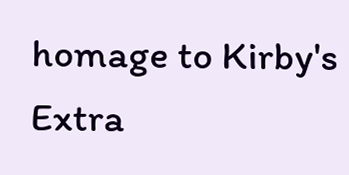homage to Kirby's Extra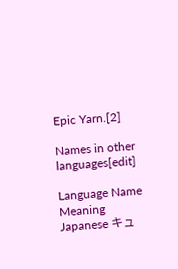Epic Yarn.[2]

Names in other languages[edit]

Language Name Meaning
Japanese キュ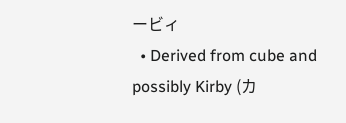ービィ
  • Derived from cube and possibly Kirby (カ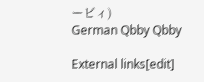ービィ)
German Qbby Qbby

External links[edit]